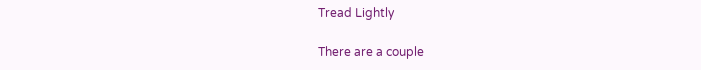Tread Lightly

There are a couple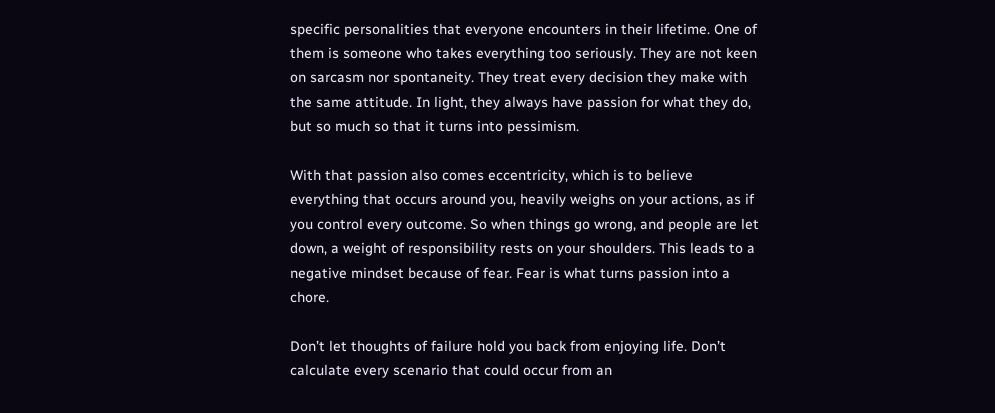specific personalities that everyone encounters in their lifetime. One of them is someone who takes everything too seriously. They are not keen on sarcasm nor spontaneity. They treat every decision they make with the same attitude. In light, they always have passion for what they do, but so much so that it turns into pessimism.

With that passion also comes eccentricity, which is to believe everything that occurs around you, heavily weighs on your actions, as if you control every outcome. So when things go wrong, and people are let down, a weight of responsibility rests on your shoulders. This leads to a negative mindset because of fear. Fear is what turns passion into a chore.

Don’t let thoughts of failure hold you back from enjoying life. Don’t calculate every scenario that could occur from an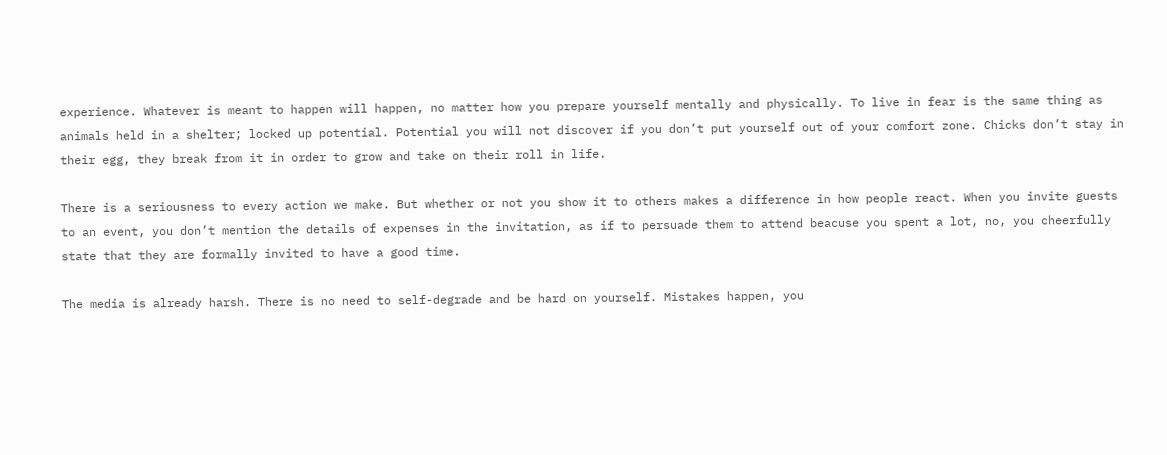experience. Whatever is meant to happen will happen, no matter how you prepare yourself mentally and physically. To live in fear is the same thing as animals held in a shelter; locked up potential. Potential you will not discover if you don’t put yourself out of your comfort zone. Chicks don’t stay in their egg, they break from it in order to grow and take on their roll in life.

There is a seriousness to every action we make. But whether or not you show it to others makes a difference in how people react. When you invite guests to an event, you don’t mention the details of expenses in the invitation, as if to persuade them to attend beacuse you spent a lot, no, you cheerfully state that they are formally invited to have a good time.

The media is already harsh. There is no need to self-degrade and be hard on yourself. Mistakes happen, you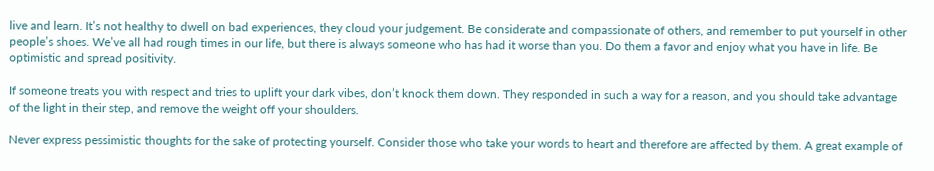live and learn. It’s not healthy to dwell on bad experiences, they cloud your judgement. Be considerate and compassionate of others, and remember to put yourself in other people’s shoes. We’ve all had rough times in our life, but there is always someone who has had it worse than you. Do them a favor and enjoy what you have in life. Be optimistic and spread positivity.

If someone treats you with respect and tries to uplift your dark vibes, don’t knock them down. They responded in such a way for a reason, and you should take advantage of the light in their step, and remove the weight off your shoulders.

Never express pessimistic thoughts for the sake of protecting yourself. Consider those who take your words to heart and therefore are affected by them. A great example of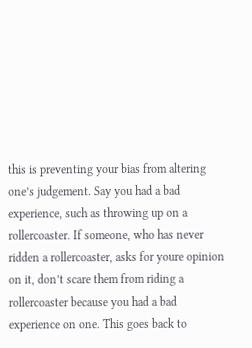this is preventing your bias from altering one’s judgement. Say you had a bad experience, such as throwing up on a rollercoaster. If someone, who has never ridden a rollercoaster, asks for youre opinion on it, don’t scare them from riding a rollercoaster because you had a bad experience on one. This goes back to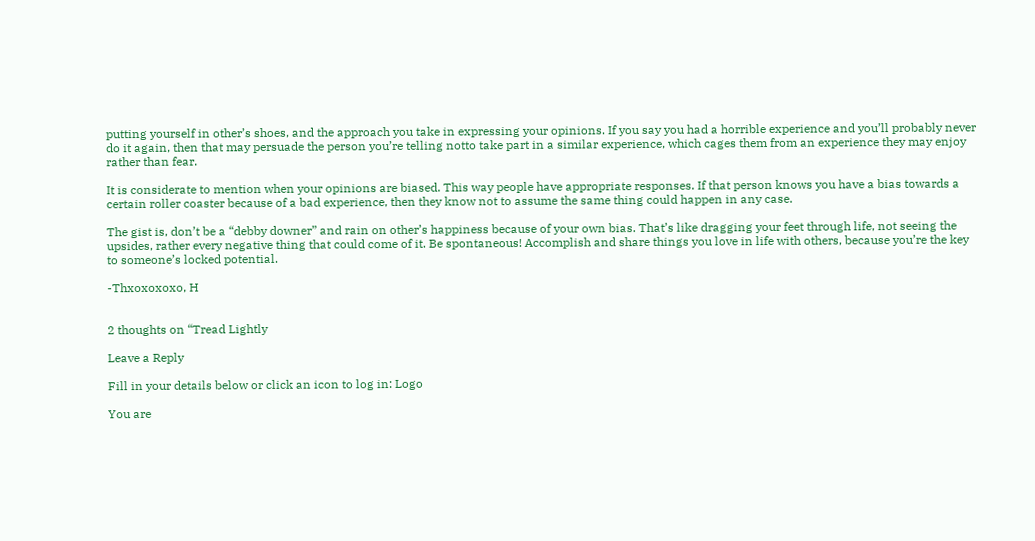putting yourself in other’s shoes, and the approach you take in expressing your opinions. If you say you had a horrible experience and you’ll probably never do it again, then that may persuade the person you’re telling notto take part in a similar experience, which cages them from an experience they may enjoy rather than fear.

It is considerate to mention when your opinions are biased. This way people have appropriate responses. If that person knows you have a bias towards a certain roller coaster because of a bad experience, then they know not to assume the same thing could happen in any case.

The gist is, don’t be a “debby downer” and rain on other’s happiness because of your own bias. That’s like dragging your feet through life, not seeing the upsides, rather every negative thing that could come of it. Be spontaneous! Accomplish and share things you love in life with others, because you’re the key to someone’s locked potential.

-Thxoxoxoxo, H


2 thoughts on “Tread Lightly

Leave a Reply

Fill in your details below or click an icon to log in: Logo

You are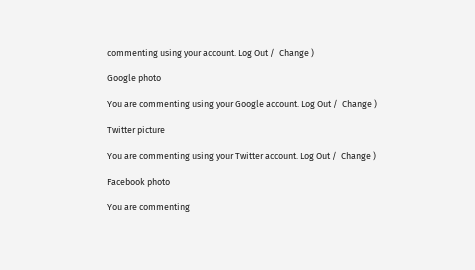commenting using your account. Log Out /  Change )

Google photo

You are commenting using your Google account. Log Out /  Change )

Twitter picture

You are commenting using your Twitter account. Log Out /  Change )

Facebook photo

You are commenting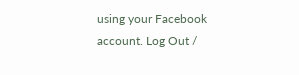using your Facebook account. Log Out /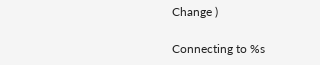Change )

Connecting to %s